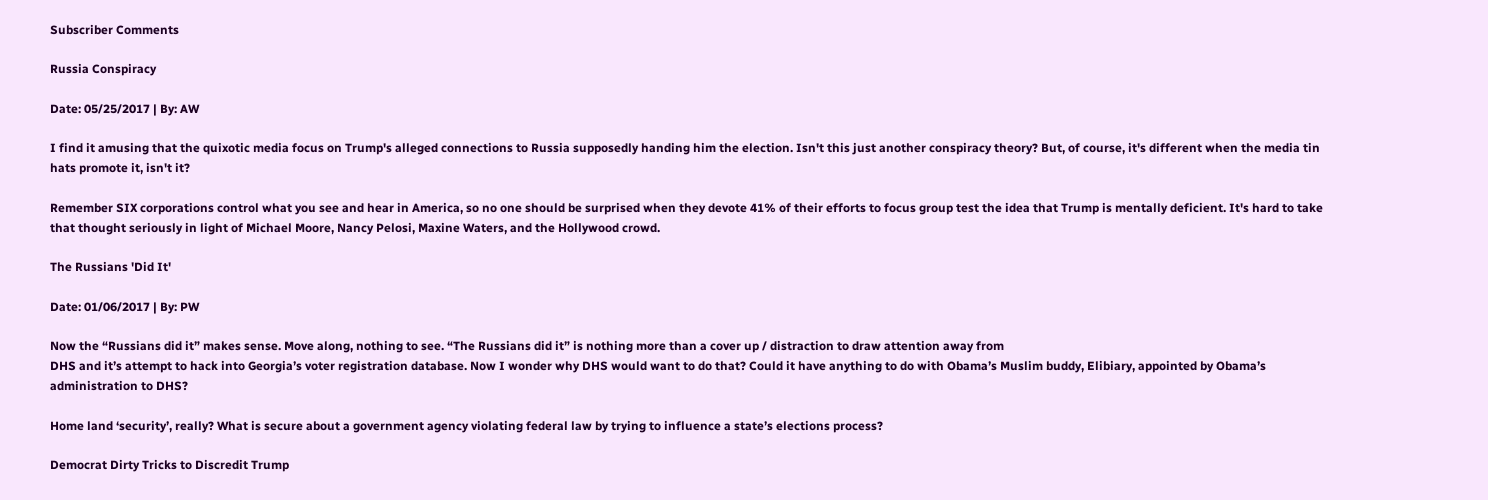Subscriber Comments

Russia Conspiracy

Date: 05/25/2017 | By: AW

I find it amusing that the quixotic media focus on Trump's alleged connections to Russia supposedly handing him the election. Isn't this just another conspiracy theory? But, of course, it's different when the media tin hats promote it, isn't it?

Remember SIX corporations control what you see and hear in America, so no one should be surprised when they devote 41% of their efforts to focus group test the idea that Trump is mentally deficient. It's hard to take that thought seriously in light of Michael Moore, Nancy Pelosi, Maxine Waters, and the Hollywood crowd.

The Russians 'Did It'

Date: 01/06/2017 | By: PW

Now the “Russians did it” makes sense. Move along, nothing to see. “The Russians did it” is nothing more than a cover up / distraction to draw attention away from
DHS and it’s attempt to hack into Georgia’s voter registration database. Now I wonder why DHS would want to do that? Could it have anything to do with Obama’s Muslim buddy, Elibiary, appointed by Obama’s administration to DHS?

Home land ‘security’, really? What is secure about a government agency violating federal law by trying to influence a state’s elections process?

Democrat Dirty Tricks to Discredit Trump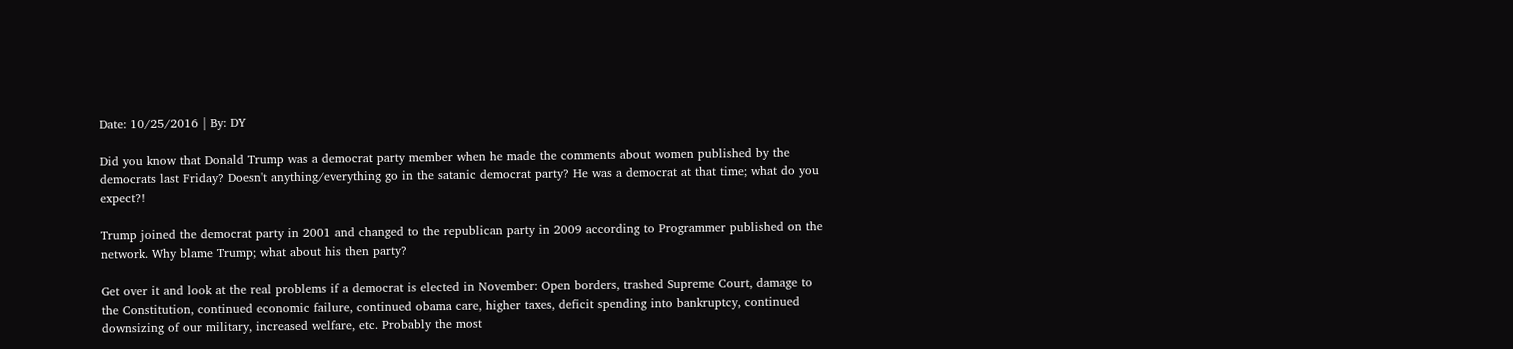Date: 10/25/2016 | By: DY

Did you know that Donald Trump was a democrat party member when he made the comments about women published by the democrats last Friday? Doesn't anything/everything go in the satanic democrat party? He was a democrat at that time; what do you expect?!

Trump joined the democrat party in 2001 and changed to the republican party in 2009 according to Programmer published on the network. Why blame Trump; what about his then party?

Get over it and look at the real problems if a democrat is elected in November: Open borders, trashed Supreme Court, damage to the Constitution, continued economic failure, continued obama care, higher taxes, deficit spending into bankruptcy, continued downsizing of our military, increased welfare, etc. Probably the most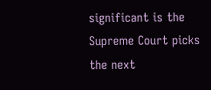significant is the Supreme Court picks the next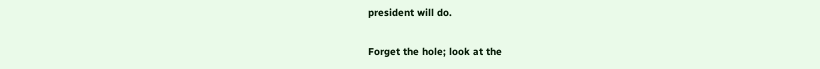president will do.

Forget the hole; look at the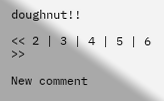doughnut!!

<< 2 | 3 | 4 | 5 | 6 >>

New comment